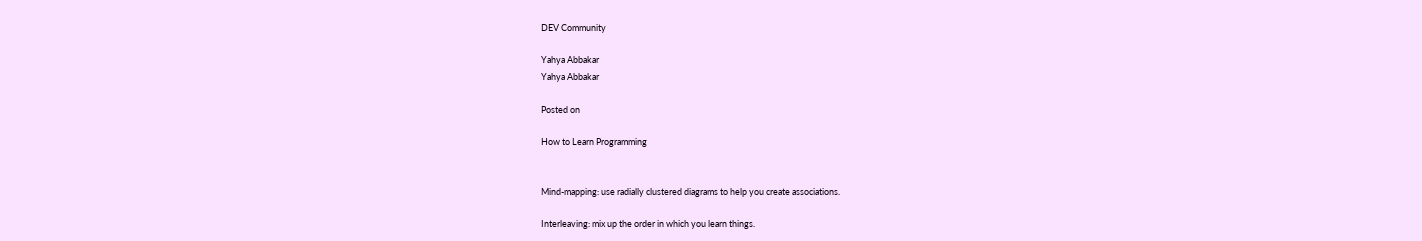DEV Community

Yahya Abbakar
Yahya Abbakar

Posted on

How to Learn Programming


Mind-mapping: use radially clustered diagrams to help you create associations.

Interleaving: mix up the order in which you learn things.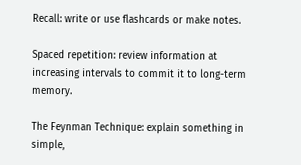Recall: write or use flashcards or make notes.

Spaced repetition: review information at increasing intervals to commit it to long-term memory.

The Feynman Technique: explain something in simple,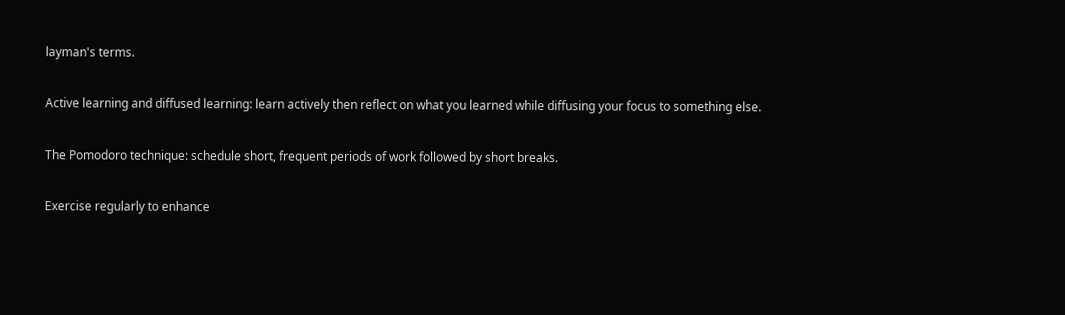layman's terms.

Active learning and diffused learning: learn actively then reflect on what you learned while diffusing your focus to something else.

The Pomodoro technique: schedule short, frequent periods of work followed by short breaks.

Exercise regularly to enhance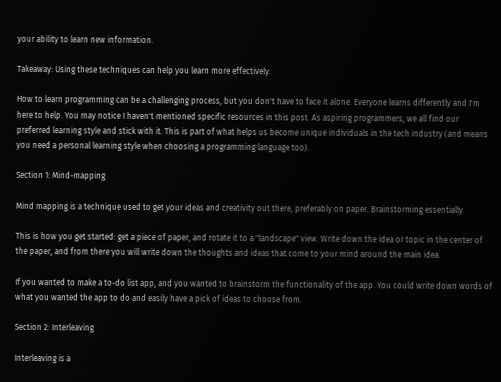your ability to learn new information.

Takeaway: Using these techniques can help you learn more effectively.

How to learn programming can be a challenging process, but you don't have to face it alone. Everyone learns differently and I'm here to help. You may notice I haven't mentioned specific resources in this post. As aspiring programmers, we all find our preferred learning style and stick with it. This is part of what helps us become unique individuals in the tech industry (and means you need a personal learning style when choosing a programming language too).

Section 1: Mind-mapping

Mind mapping is a technique used to get your ideas and creativity out there, preferably on paper. Brainstorming essentially.

This is how you get started: get a piece of paper, and rotate it to a "landscape" view. Write down the idea or topic in the center of the paper, and from there you will write down the thoughts and ideas that come to your mind around the main idea.

If you wanted to make a to-do list app, and you wanted to brainstorm the functionality of the app. You could write down words of what you wanted the app to do and easily have a pick of ideas to choose from.

Section 2: Interleaving

Interleaving is a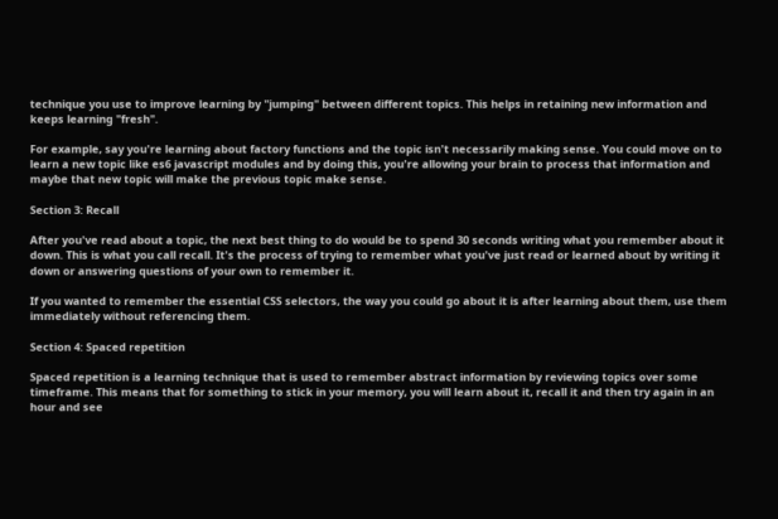technique you use to improve learning by "jumping" between different topics. This helps in retaining new information and keeps learning "fresh".

For example, say you're learning about factory functions and the topic isn't necessarily making sense. You could move on to learn a new topic like es6 javascript modules and by doing this, you're allowing your brain to process that information and maybe that new topic will make the previous topic make sense.

Section 3: Recall

After you've read about a topic, the next best thing to do would be to spend 30 seconds writing what you remember about it down. This is what you call recall. It's the process of trying to remember what you've just read or learned about by writing it down or answering questions of your own to remember it.

If you wanted to remember the essential CSS selectors, the way you could go about it is after learning about them, use them immediately without referencing them.

Section 4: Spaced repetition

Spaced repetition is a learning technique that is used to remember abstract information by reviewing topics over some timeframe. This means that for something to stick in your memory, you will learn about it, recall it and then try again in an hour and see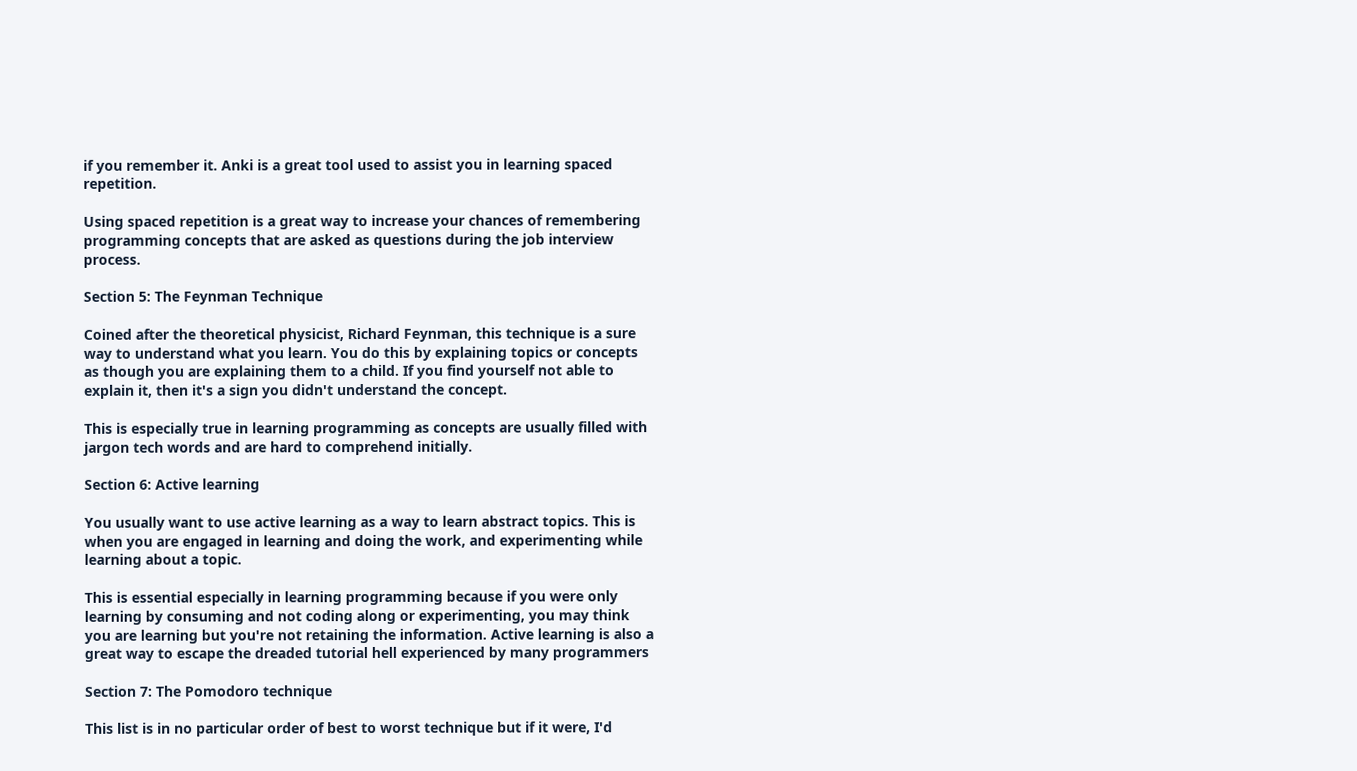if you remember it. Anki is a great tool used to assist you in learning spaced repetition.

Using spaced repetition is a great way to increase your chances of remembering programming concepts that are asked as questions during the job interview process.

Section 5: The Feynman Technique

Coined after the theoretical physicist, Richard Feynman, this technique is a sure way to understand what you learn. You do this by explaining topics or concepts as though you are explaining them to a child. If you find yourself not able to explain it, then it's a sign you didn't understand the concept.

This is especially true in learning programming as concepts are usually filled with jargon tech words and are hard to comprehend initially.

Section 6: Active learning

You usually want to use active learning as a way to learn abstract topics. This is when you are engaged in learning and doing the work, and experimenting while learning about a topic.

This is essential especially in learning programming because if you were only learning by consuming and not coding along or experimenting, you may think you are learning but you're not retaining the information. Active learning is also a great way to escape the dreaded tutorial hell experienced by many programmers

Section 7: The Pomodoro technique

This list is in no particular order of best to worst technique but if it were, I'd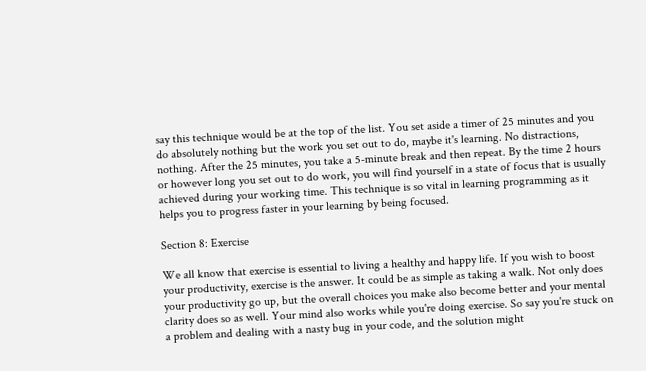say this technique would be at the top of the list. You set aside a timer of 25 minutes and you do absolutely nothing but the work you set out to do, maybe it's learning. No distractions, nothing. After the 25 minutes, you take a 5-minute break and then repeat. By the time 2 hours or however long you set out to do work, you will find yourself in a state of focus that is usually achieved during your working time. This technique is so vital in learning programming as it helps you to progress faster in your learning by being focused.

Section 8: Exercise

We all know that exercise is essential to living a healthy and happy life. If you wish to boost your productivity, exercise is the answer. It could be as simple as taking a walk. Not only does your productivity go up, but the overall choices you make also become better and your mental clarity does so as well. Your mind also works while you're doing exercise. So say you're stuck on a problem and dealing with a nasty bug in your code, and the solution might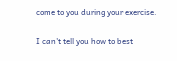come to you during your exercise.

I can't tell you how to best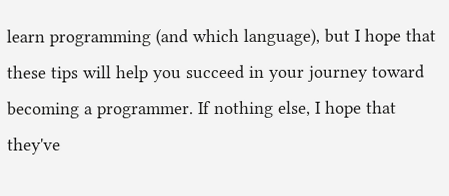learn programming (and which language), but I hope that these tips will help you succeed in your journey toward becoming a programmer. If nothing else, I hope that they've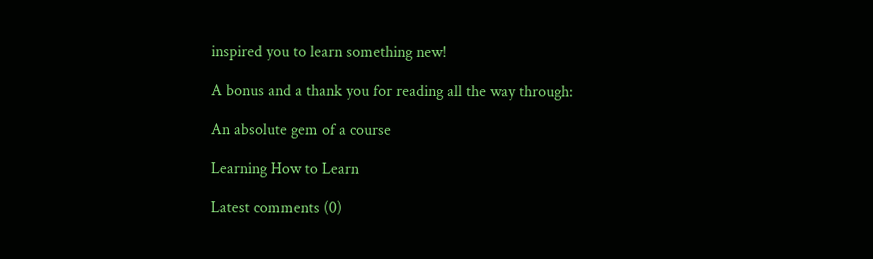inspired you to learn something new!

A bonus and a thank you for reading all the way through:

An absolute gem of a course

Learning How to Learn

Latest comments (0)